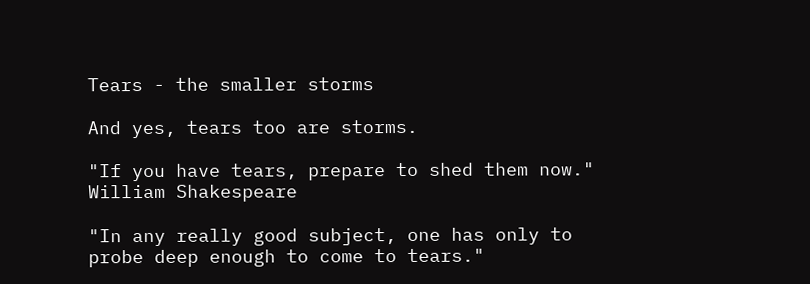Tears - the smaller storms

And yes, tears too are storms.

"If you have tears, prepare to shed them now." William Shakespeare

"In any really good subject, one has only to probe deep enough to come to tears."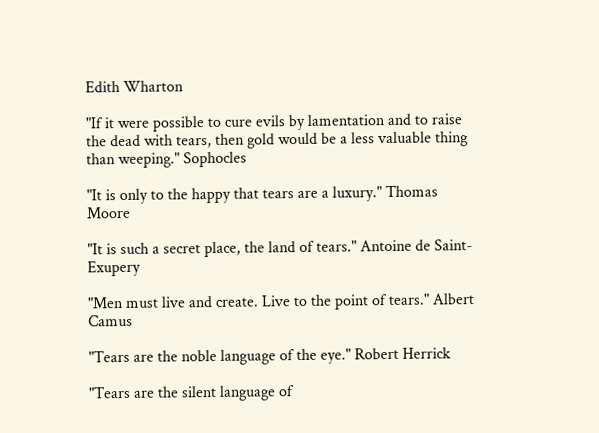Edith Wharton

"If it were possible to cure evils by lamentation and to raise the dead with tears, then gold would be a less valuable thing than weeping." Sophocles

"It is only to the happy that tears are a luxury." Thomas Moore

"It is such a secret place, the land of tears." Antoine de Saint-Exupery

"Men must live and create. Live to the point of tears." Albert Camus

"Tears are the noble language of the eye." Robert Herrick

"Tears are the silent language of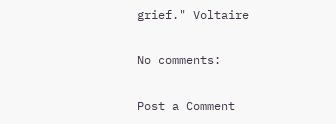grief." Voltaire

No comments:

Post a Comment